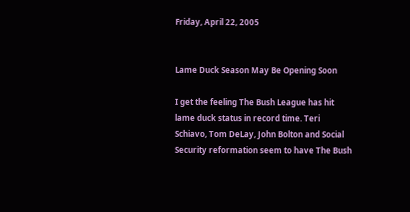Friday, April 22, 2005


Lame Duck Season May Be Opening Soon

I get the feeling The Bush League has hit lame duck status in record time. Teri Schiavo, Tom DeLay, John Bolton and Social Security reformation seem to have The Bush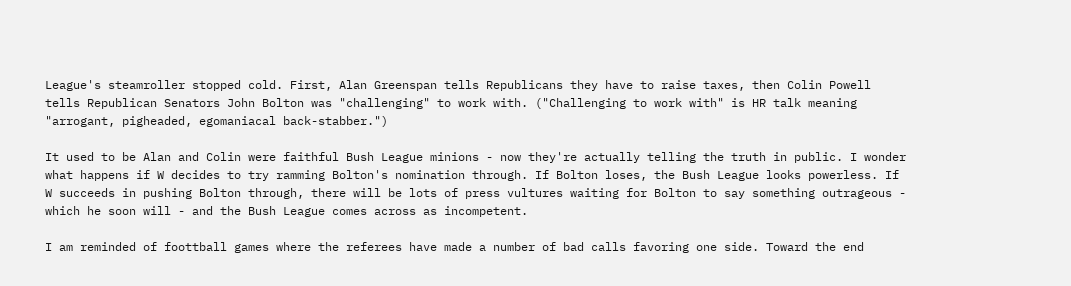League's steamroller stopped cold. First, Alan Greenspan tells Republicans they have to raise taxes, then Colin Powell tells Republican Senators John Bolton was "challenging" to work with. ("Challenging to work with" is HR talk meaning "arrogant, pigheaded, egomaniacal back-stabber.")

It used to be Alan and Colin were faithful Bush League minions - now they're actually telling the truth in public. I wonder what happens if W decides to try ramming Bolton's nomination through. If Bolton loses, the Bush League looks powerless. If W succeeds in pushing Bolton through, there will be lots of press vultures waiting for Bolton to say something outrageous - which he soon will - and the Bush League comes across as incompetent.

I am reminded of foottball games where the referees have made a number of bad calls favoring one side. Toward the end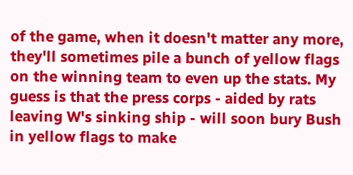of the game, when it doesn't matter any more, they'll sometimes pile a bunch of yellow flags on the winning team to even up the stats. My guess is that the press corps - aided by rats leaving W's sinking ship - will soon bury Bush in yellow flags to make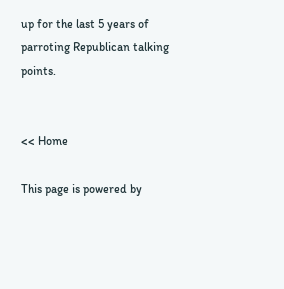up for the last 5 years of parroting Republican talking points.


<< Home

This page is powered by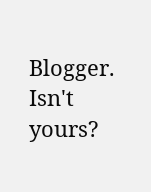Blogger. Isn't yours?